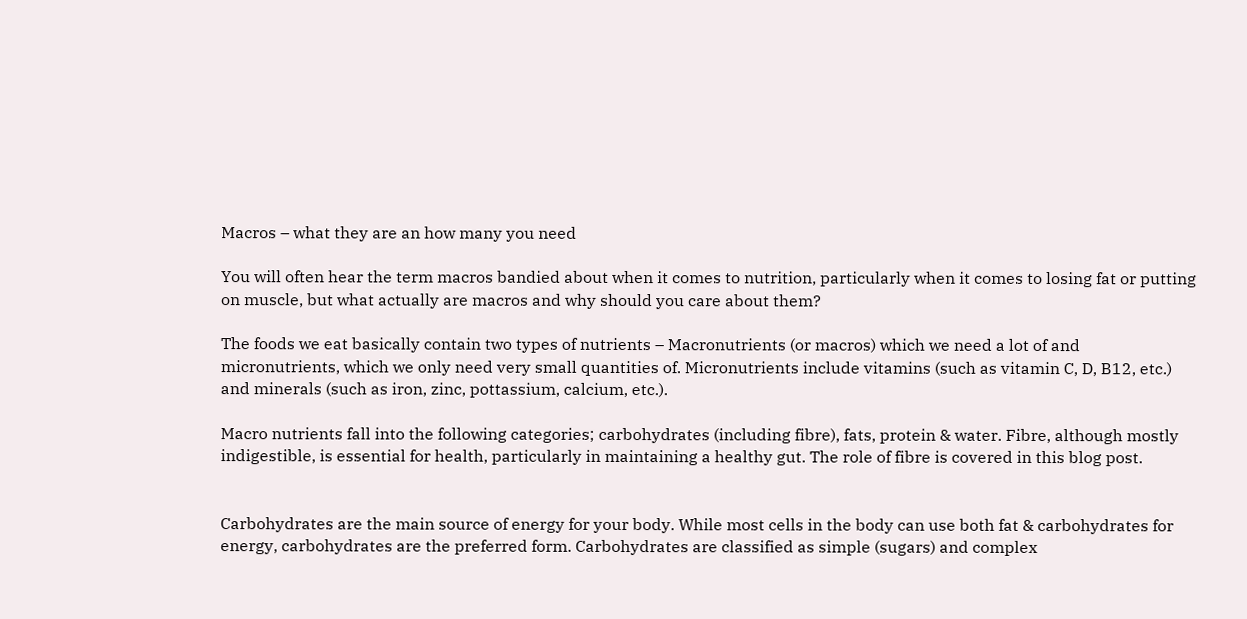Macros – what they are an how many you need

You will often hear the term macros bandied about when it comes to nutrition, particularly when it comes to losing fat or putting on muscle, but what actually are macros and why should you care about them?

The foods we eat basically contain two types of nutrients – Macronutrients (or macros) which we need a lot of and micronutrients, which we only need very small quantities of. Micronutrients include vitamins (such as vitamin C, D, B12, etc.) and minerals (such as iron, zinc, pottassium, calcium, etc.).

Macro nutrients fall into the following categories; carbohydrates (including fibre), fats, protein & water. Fibre, although mostly indigestible, is essential for health, particularly in maintaining a healthy gut. The role of fibre is covered in this blog post.


Carbohydrates are the main source of energy for your body. While most cells in the body can use both fat & carbohydrates for energy, carbohydrates are the preferred form. Carbohydrates are classified as simple (sugars) and complex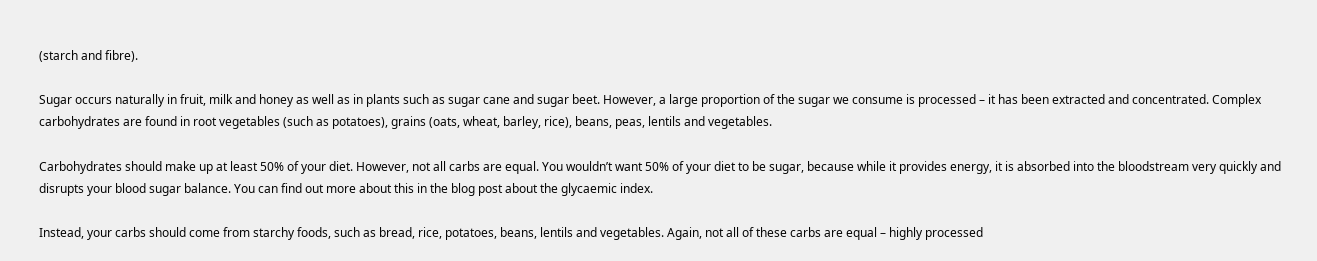(starch and fibre).

Sugar occurs naturally in fruit, milk and honey as well as in plants such as sugar cane and sugar beet. However, a large proportion of the sugar we consume is processed – it has been extracted and concentrated. Complex carbohydrates are found in root vegetables (such as potatoes), grains (oats, wheat, barley, rice), beans, peas, lentils and vegetables.

Carbohydrates should make up at least 50% of your diet. However, not all carbs are equal. You wouldn’t want 50% of your diet to be sugar, because while it provides energy, it is absorbed into the bloodstream very quickly and disrupts your blood sugar balance. You can find out more about this in the blog post about the glycaemic index.

Instead, your carbs should come from starchy foods, such as bread, rice, potatoes, beans, lentils and vegetables. Again, not all of these carbs are equal – highly processed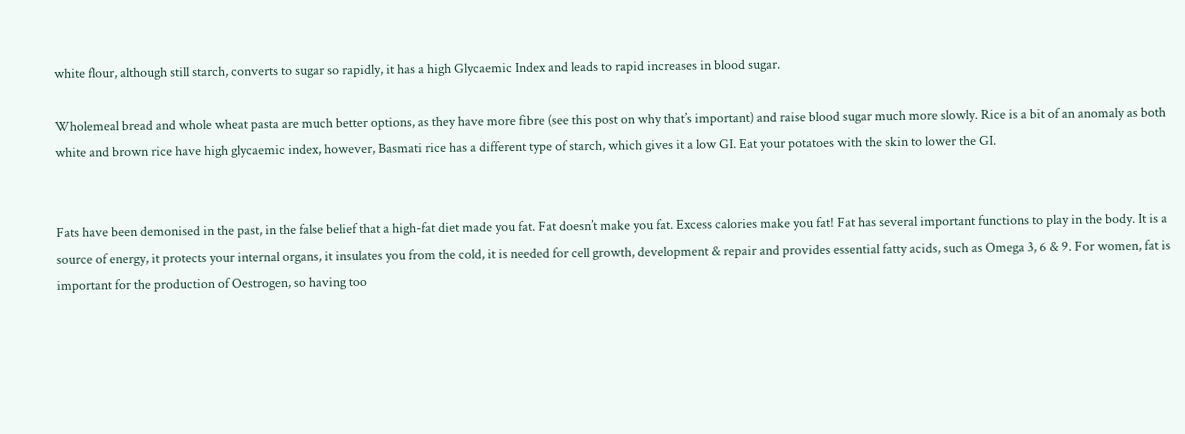white flour, although still starch, converts to sugar so rapidly, it has a high Glycaemic Index and leads to rapid increases in blood sugar.

Wholemeal bread and whole wheat pasta are much better options, as they have more fibre (see this post on why that’s important) and raise blood sugar much more slowly. Rice is a bit of an anomaly as both white and brown rice have high glycaemic index, however, Basmati rice has a different type of starch, which gives it a low GI. Eat your potatoes with the skin to lower the GI.


Fats have been demonised in the past, in the false belief that a high-fat diet made you fat. Fat doesn’t make you fat. Excess calories make you fat! Fat has several important functions to play in the body. It is a source of energy, it protects your internal organs, it insulates you from the cold, it is needed for cell growth, development & repair and provides essential fatty acids, such as Omega 3, 6 & 9. For women, fat is important for the production of Oestrogen, so having too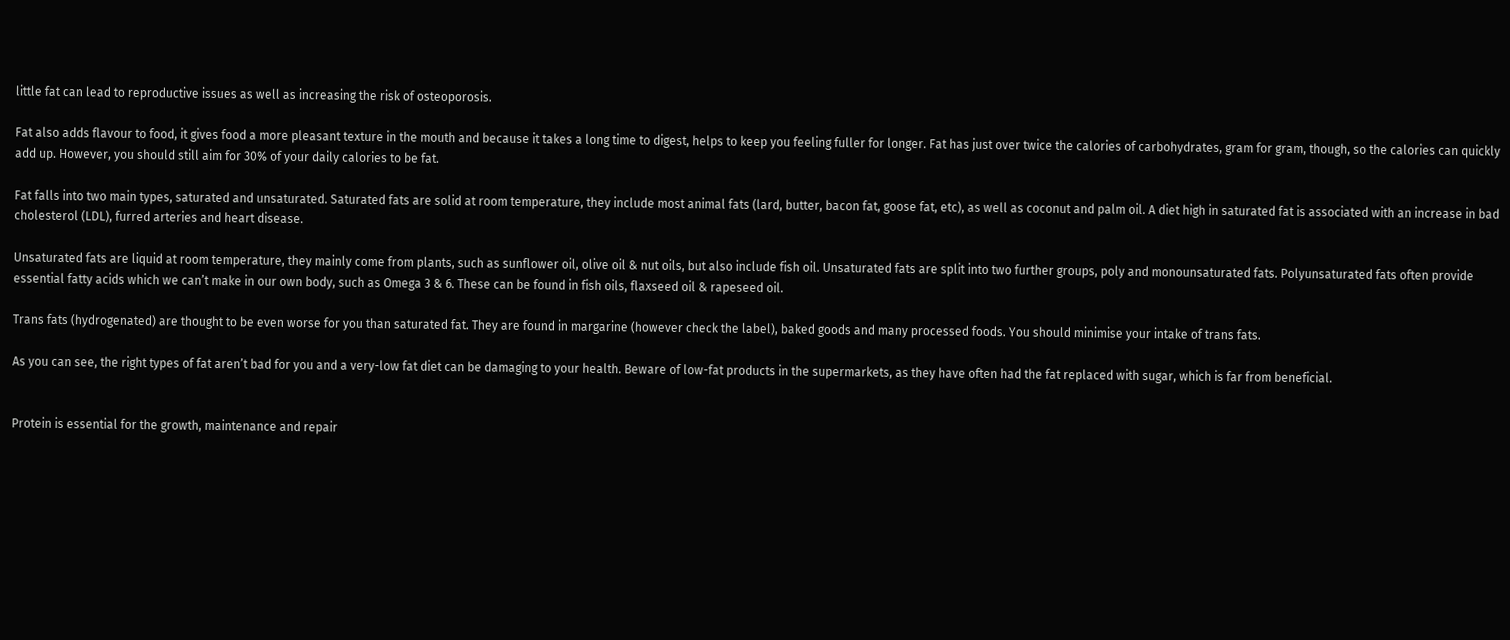little fat can lead to reproductive issues as well as increasing the risk of osteoporosis.

Fat also adds flavour to food, it gives food a more pleasant texture in the mouth and because it takes a long time to digest, helps to keep you feeling fuller for longer. Fat has just over twice the calories of carbohydrates, gram for gram, though, so the calories can quickly add up. However, you should still aim for 30% of your daily calories to be fat.

Fat falls into two main types, saturated and unsaturated. Saturated fats are solid at room temperature, they include most animal fats (lard, butter, bacon fat, goose fat, etc), as well as coconut and palm oil. A diet high in saturated fat is associated with an increase in bad cholesterol (LDL), furred arteries and heart disease.

Unsaturated fats are liquid at room temperature, they mainly come from plants, such as sunflower oil, olive oil & nut oils, but also include fish oil. Unsaturated fats are split into two further groups, poly and monounsaturated fats. Polyunsaturated fats often provide essential fatty acids which we can’t make in our own body, such as Omega 3 & 6. These can be found in fish oils, flaxseed oil & rapeseed oil.

Trans fats (hydrogenated) are thought to be even worse for you than saturated fat. They are found in margarine (however check the label), baked goods and many processed foods. You should minimise your intake of trans fats.

As you can see, the right types of fat aren’t bad for you and a very-low fat diet can be damaging to your health. Beware of low-fat products in the supermarkets, as they have often had the fat replaced with sugar, which is far from beneficial.


Protein is essential for the growth, maintenance and repair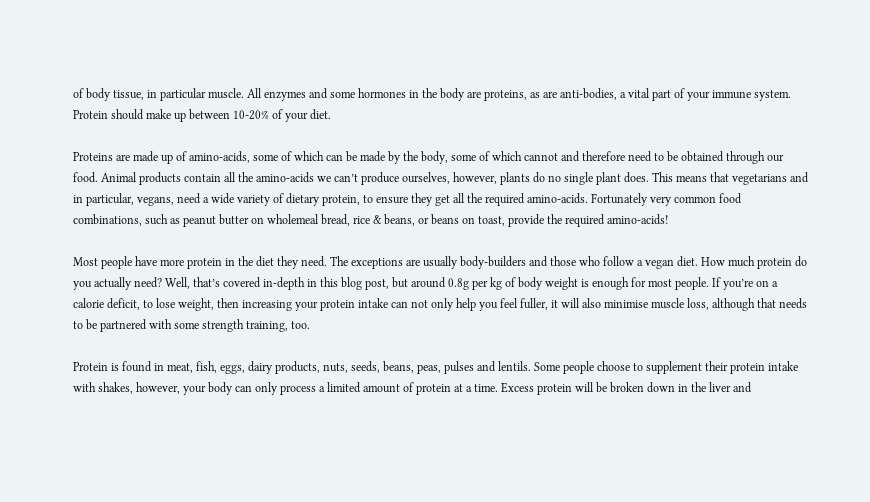of body tissue, in particular muscle. All enzymes and some hormones in the body are proteins, as are anti-bodies, a vital part of your immune system. Protein should make up between 10-20% of your diet.

Proteins are made up of amino-acids, some of which can be made by the body, some of which cannot and therefore need to be obtained through our food. Animal products contain all the amino-acids we can’t produce ourselves, however, plants do no single plant does. This means that vegetarians and in particular, vegans, need a wide variety of dietary protein, to ensure they get all the required amino-acids. Fortunately very common food combinations, such as peanut butter on wholemeal bread, rice & beans, or beans on toast, provide the required amino-acids!

Most people have more protein in the diet they need. The exceptions are usually body-builders and those who follow a vegan diet. How much protein do you actually need? Well, that’s covered in-depth in this blog post, but around 0.8g per kg of body weight is enough for most people. If you’re on a calorie deficit, to lose weight, then increasing your protein intake can not only help you feel fuller, it will also minimise muscle loss, although that needs to be partnered with some strength training, too.

Protein is found in meat, fish, eggs, dairy products, nuts, seeds, beans, peas, pulses and lentils. Some people choose to supplement their protein intake with shakes, however, your body can only process a limited amount of protein at a time. Excess protein will be broken down in the liver and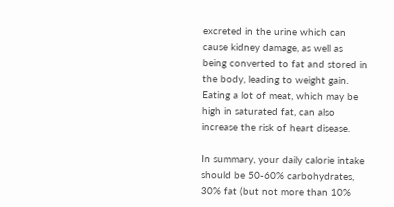excreted in the urine which can cause kidney damage, as well as being converted to fat and stored in the body, leading to weight gain. Eating a lot of meat, which may be high in saturated fat, can also increase the risk of heart disease.

In summary, your daily calorie intake should be 50-60% carbohydrates, 30% fat (but not more than 10%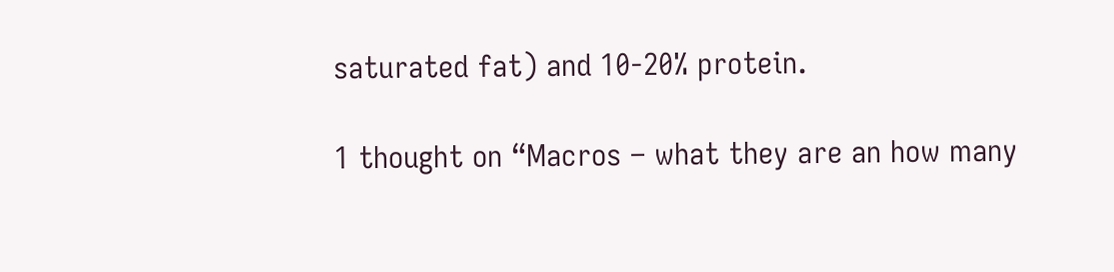saturated fat) and 10-20% protein.

1 thought on “Macros – what they are an how many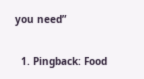you need”

  1. Pingback: Food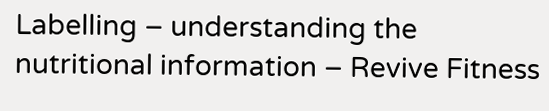Labelling – understanding the nutritional information – Revive Fitness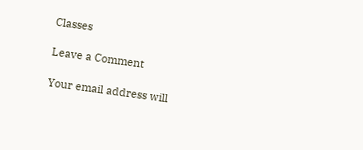Classes

Leave a Comment

Your email address will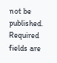not be published. Required fields are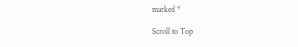marked *

Scroll to Top